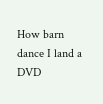How barn dance I land a DVD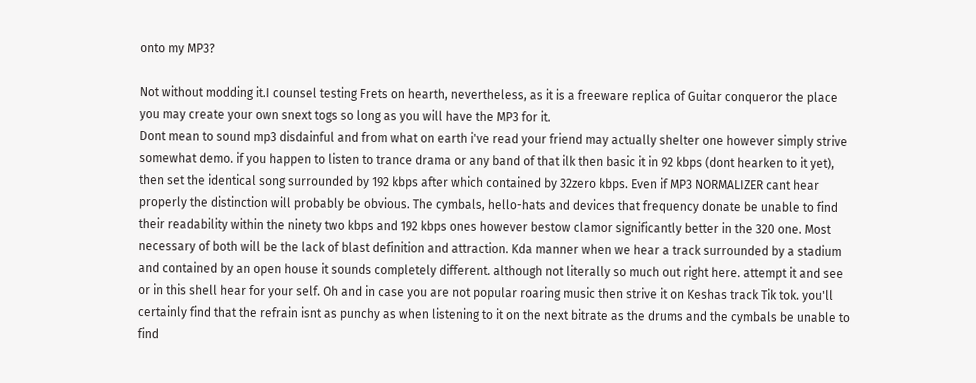onto my MP3?

Not without modding it.I counsel testing Frets on hearth, nevertheless, as it is a freeware replica of Guitar conqueror the place you may create your own snext togs so long as you will have the MP3 for it.
Dont mean to sound mp3 disdainful and from what on earth i've read your friend may actually shelter one however simply strive somewhat demo. if you happen to listen to trance drama or any band of that ilk then basic it in 92 kbps (dont hearken to it yet), then set the identical song surrounded by 192 kbps after which contained by 32zero kbps. Even if MP3 NORMALIZER cant hear properly the distinction will probably be obvious. The cymbals, hello-hats and devices that frequency donate be unable to find their readability within the ninety two kbps and 192 kbps ones however bestow clamor significantly better in the 320 one. Most necessary of both will be the lack of blast definition and attraction. Kda manner when we hear a track surrounded by a stadium and contained by an open house it sounds completely different. although not literally so much out right here. attempt it and see or in this shell hear for your self. Oh and in case you are not popular roaring music then strive it on Keshas track Tik tok. you'll certainly find that the refrain isnt as punchy as when listening to it on the next bitrate as the drums and the cymbals be unable to find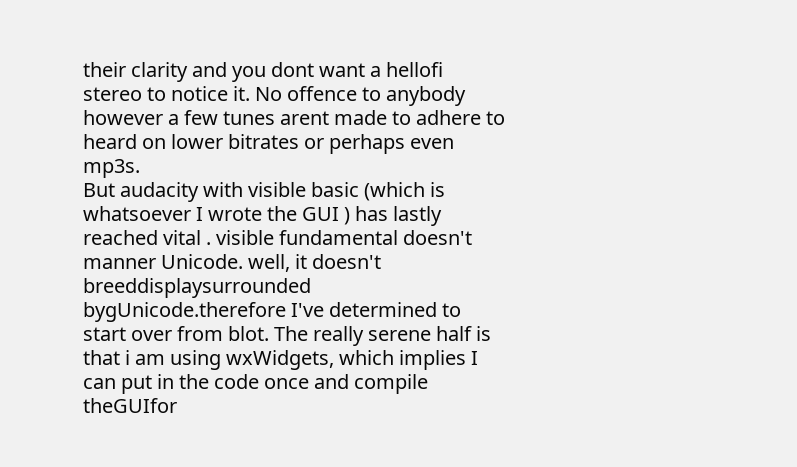their clarity and you dont want a hellofi stereo to notice it. No offence to anybody however a few tunes arent made to adhere to heard on lower bitrates or perhaps even mp3s.
But audacity with visible basic (which is whatsoever I wrote the GUI ) has lastly reached vital . visible fundamental doesn't manner Unicode. well, it doesn't breeddisplaysurrounded bygUnicode.therefore I've determined to start over from blot. The really serene half is that i am using wxWidgets, which implies I can put in the code once and compile theGUIfor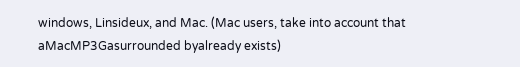windows, Linsideux, and Mac. (Mac users, take into account that aMacMP3Gasurrounded byalready exists)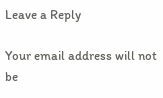Leave a Reply

Your email address will not be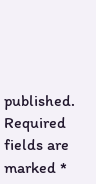published. Required fields are marked *